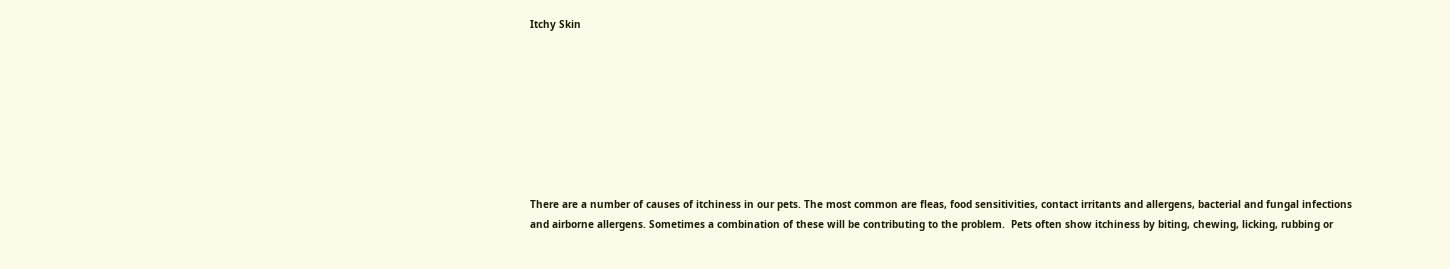Itchy Skin








There are a number of causes of itchiness in our pets. The most common are fleas, food sensitivities, contact irritants and allergens, bacterial and fungal infections and airborne allergens. Sometimes a combination of these will be contributing to the problem.  Pets often show itchiness by biting, chewing, licking, rubbing or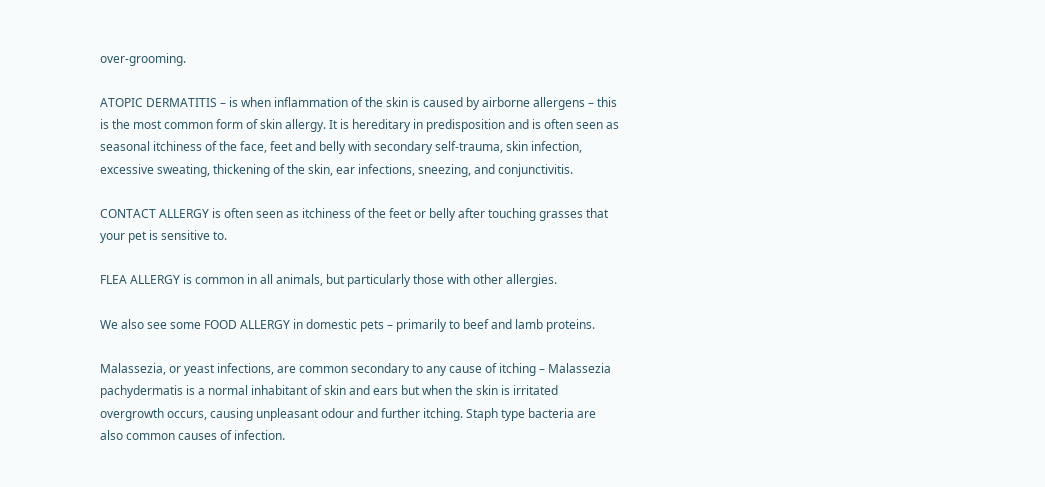over-grooming.

ATOPIC DERMATITIS – is when inflammation of the skin is caused by airborne allergens – this is the most common form of skin allergy. It is hereditary in predisposition and is often seen as seasonal itchiness of the face, feet and belly with secondary self-trauma, skin infection, excessive sweating, thickening of the skin, ear infections, sneezing, and conjunctivitis.

CONTACT ALLERGY is often seen as itchiness of the feet or belly after touching grasses that your pet is sensitive to.

FLEA ALLERGY is common in all animals, but particularly those with other allergies.

We also see some FOOD ALLERGY in domestic pets – primarily to beef and lamb proteins.

Malassezia, or yeast infections, are common secondary to any cause of itching – Malassezia pachydermatis is a normal inhabitant of skin and ears but when the skin is irritated overgrowth occurs, causing unpleasant odour and further itching. Staph type bacteria are also common causes of infection.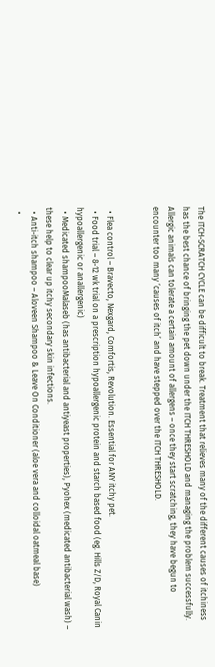The ITCH-SCRATCH CYCLE can be difficult to break. Treatment that relieves many of the different causes of itchiness has the best chance of bringing the pet down under the ITCH THRESHOLD and managing the problem successfully. Allergic animals can tolerate a certain amount of allergens – once they start scratching, they have begun to encounter too many ‘causes of itch’ and have stepped over the ITCH THRESHOLD.


  • Flea control – Bravecto, Nexgard, Comfortis, Revolution. Essential for ANY itchy pet.
  • Food trial – 8-12 wk trial on a prescription hypoallergenic protein and starch based food (eg. Hills Z/D, Royal Canin hypoallergenic or anallergenic)
  • Medicated shampooMalaseb (has antibacterial and antiyeast properties), Pyohex (medicated antibacterial wash) – these help to clear up itchy secondary skin infections.
  • Anti-itch shampoo – Aloveen Shampoo & Leave On Conditioner (aloe vera and colloidal oatmeal base)
  •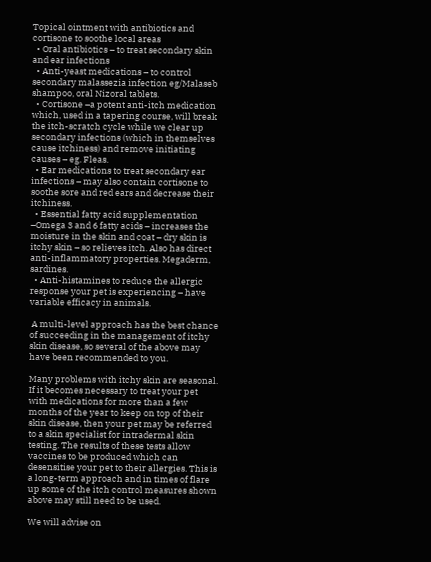Topical ointment with antibiotics and cortisone to soothe local areas
  • Oral antibiotics – to treat secondary skin and ear infections
  • Anti-yeast medications – to control secondary malassezia infection eg/Malaseb shampoo, oral Nizoral tablets.
  • Cortisone –a potent anti-itch medication which, used in a tapering course, will break the itch-scratch cycle while we clear up secondary infections (which in themselves cause itchiness) and remove initiating causes – eg. Fleas.
  • Ear medications to treat secondary ear infections – may also contain cortisone to soothe sore and red ears and decrease their itchiness.
  • Essential fatty acid supplementation –Omega 3 and 6 fatty acids – increases the moisture in the skin and coat – dry skin is itchy skin – so relieves itch. Also has direct anti-inflammatory properties. Megaderm, sardines.
  • Anti-histamines to reduce the allergic response your pet is experiencing – have variable efficacy in animals.

 A multi-level approach has the best chance of succeeding in the management of itchy skin disease, so several of the above may have been recommended to you.

Many problems with itchy skin are seasonal. If it becomes necessary to treat your pet with medications for more than a few months of the year to keep on top of their skin disease, then your pet may be referred to a skin specialist for intradermal skin testing. The results of these tests allow vaccines to be produced which can desensitise your pet to their allergies. This is a long-term approach and in times of flare up some of the itch control measures shown above may still need to be used.

We will advise on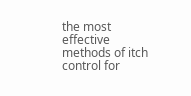the most effective methods of itch control for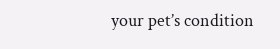your pet’s condition